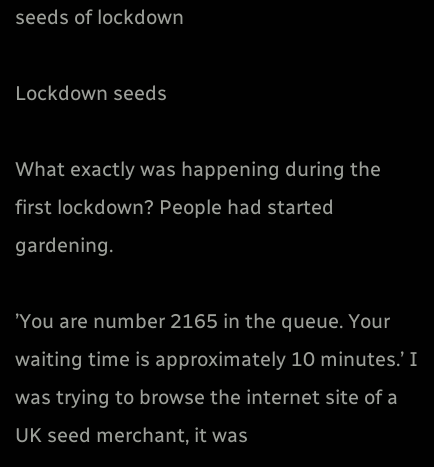seeds of lockdown

Lockdown seeds

What exactly was happening during the first lockdown? People had started gardening.

’You are number 2165 in the queue. Your waiting time is approximately 10 minutes.’ I was trying to browse the internet site of a UK seed merchant, it was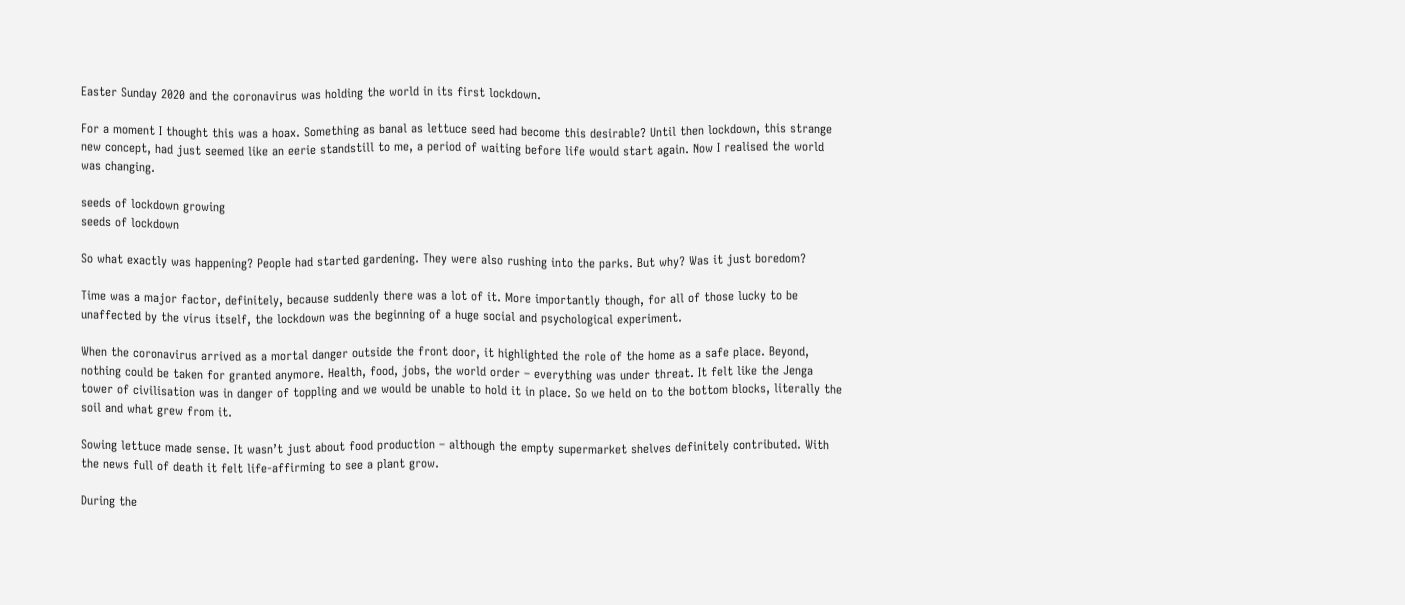Easter Sunday 2020 and the coronavirus was holding the world in its first lockdown.

For a moment I thought this was a hoax. Something as banal as lettuce seed had become this desirable? Until then lockdown, this strange new concept, had just seemed like an eerie standstill to me, a period of waiting before life would start again. Now I realised the world was changing.

seeds of lockdown growing
seeds of lockdown

So what exactly was happening? People had started gardening. They were also rushing into the parks. But why? Was it just boredom?

Time was a major factor, definitely, because suddenly there was a lot of it. More importantly though, for all of those lucky to be unaffected by the virus itself, the lockdown was the beginning of a huge social and psychological experiment.

When the coronavirus arrived as a mortal danger outside the front door, it highlighted the role of the home as a safe place. Beyond, nothing could be taken for granted anymore. Health, food, jobs, the world order – everything was under threat. It felt like the Jenga tower of civilisation was in danger of toppling and we would be unable to hold it in place. So we held on to the bottom blocks, literally the soil and what grew from it.

Sowing lettuce made sense. It wasn’t just about food production – although the empty supermarket shelves definitely contributed. With the news full of death it felt life-affirming to see a plant grow.

During the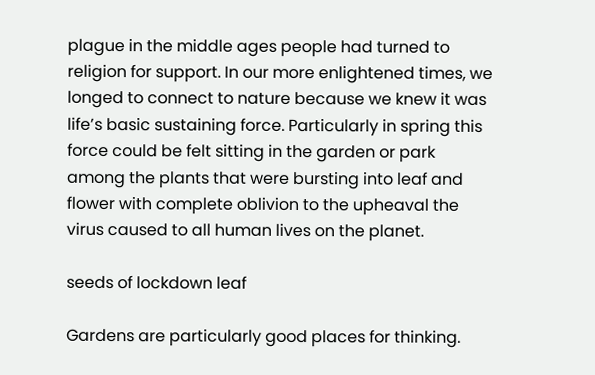plague in the middle ages people had turned to religion for support. In our more enlightened times, we longed to connect to nature because we knew it was life’s basic sustaining force. Particularly in spring this force could be felt sitting in the garden or park among the plants that were bursting into leaf and flower with complete oblivion to the upheaval the virus caused to all human lives on the planet.

seeds of lockdown leaf

Gardens are particularly good places for thinking.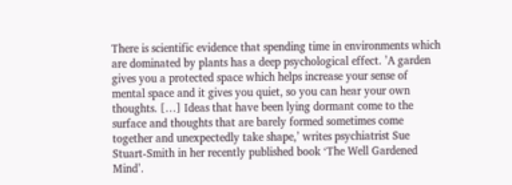There is scientific evidence that spending time in environments which are dominated by plants has a deep psychological effect. ’A garden gives you a protected space which helps increase your sense of mental space and it gives you quiet, so you can hear your own thoughts. […] Ideas that have been lying dormant come to the surface and thoughts that are barely formed sometimes come together and unexpectedly take shape,’ writes psychiatrist Sue Stuart-Smith in her recently published book ‘The Well Gardened Mind’.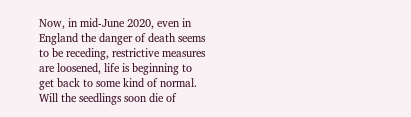Now, in mid-June 2020, even in England the danger of death seems to be receding, restrictive measures are loosened, life is beginning to get back to some kind of normal. Will the seedlings soon die of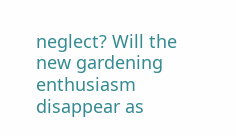neglect? Will the new gardening enthusiasm disappear as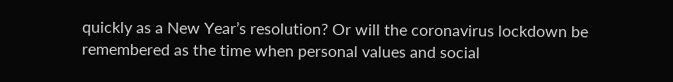quickly as a New Year’s resolution? Or will the coronavirus lockdown be remembered as the time when personal values and social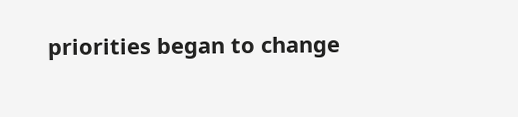priorities began to change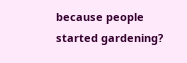because people started gardening?